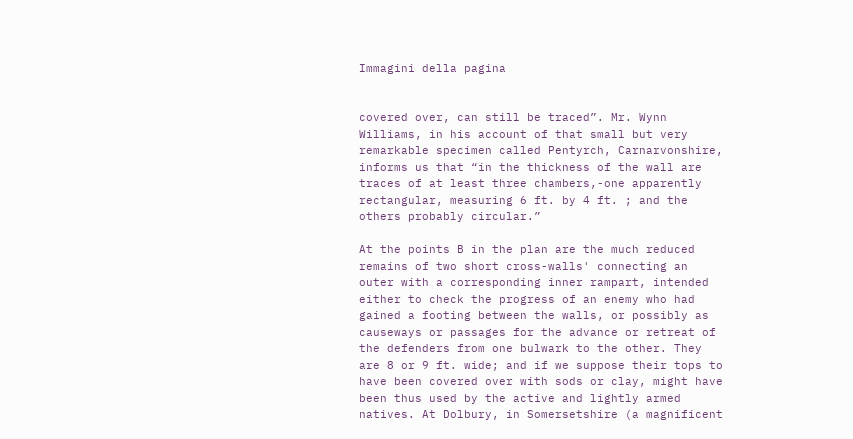Immagini della pagina


covered over, can still be traced”. Mr. Wynn Williams, in his account of that small but very remarkable specimen called Pentyrch, Carnarvonshire, informs us that “in the thickness of the wall are traces of at least three chambers,-one apparently rectangular, measuring 6 ft. by 4 ft. ; and the others probably circular.”

At the points B in the plan are the much reduced remains of two short cross-walls' connecting an outer with a corresponding inner rampart, intended either to check the progress of an enemy who had gained a footing between the walls, or possibly as causeways or passages for the advance or retreat of the defenders from one bulwark to the other. They are 8 or 9 ft. wide; and if we suppose their tops to have been covered over with sods or clay, might have been thus used by the active and lightly armed natives. At Dolbury, in Somersetshire (a magnificent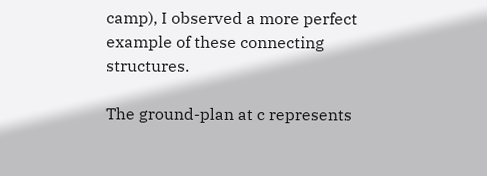camp), I observed a more perfect example of these connecting structures.

The ground-plan at c represents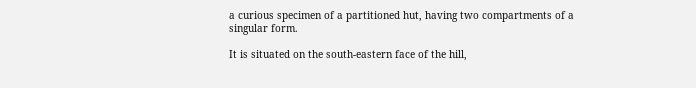a curious specimen of a partitioned hut, having two compartments of a singular form.

It is situated on the south-eastern face of the hill,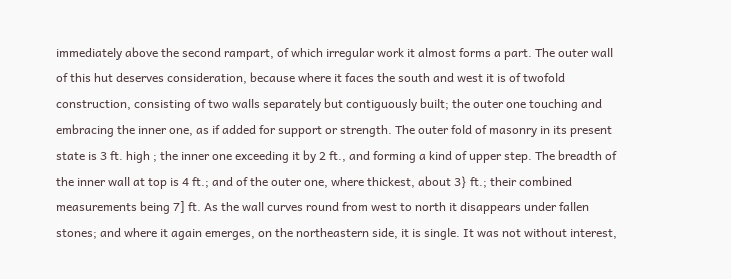immediately above the second rampart, of which irregular work it almost forms a part. The outer wall of this hut deserves consideration, because where it faces the south and west it is of twofold construction, consisting of two walls separately but contiguously built; the outer one touching and embracing the inner one, as if added for support or strength. The outer fold of masonry in its present state is 3 ft. high ; the inner one exceeding it by 2 ft., and forming a kind of upper step. The breadth of the inner wall at top is 4 ft.; and of the outer one, where thickest, about 3} ft.; their combined measurements being 7] ft. As the wall curves round from west to north it disappears under fallen stones; and where it again emerges, on the northeastern side, it is single. It was not without interest,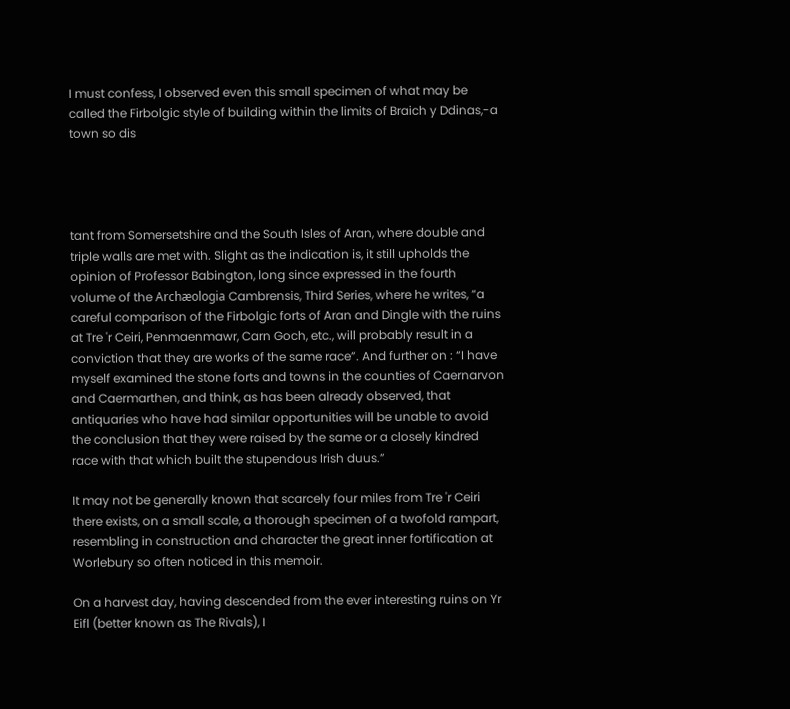I must confess, I observed even this small specimen of what may be called the Firbolgic style of building within the limits of Braich y Ddinas,-a town so dis




tant from Somersetshire and the South Isles of Aran, where double and triple walls are met with. Slight as the indication is, it still upholds the opinion of Professor Babington, long since expressed in the fourth volume of the Archæologia Cambrensis, Third Series, where he writes, “a careful comparison of the Firbolgic forts of Aran and Dingle with the ruins at Tre 'r Ceiri, Penmaenmawr, Carn Goch, etc., will probably result in a conviction that they are works of the same race”. And further on : “I have myself examined the stone forts and towns in the counties of Caernarvon and Caermarthen, and think, as has been already observed, that antiquaries who have had similar opportunities will be unable to avoid the conclusion that they were raised by the same or a closely kindred race with that which built the stupendous Irish duus.”

It may not be generally known that scarcely four miles from Tre 'r Ceiri there exists, on a small scale, a thorough specimen of a twofold rampart, resembling in construction and character the great inner fortification at Worlebury so often noticed in this memoir.

On a harvest day, having descended from the ever interesting ruins on Yr Eifl (better known as The Rivals), I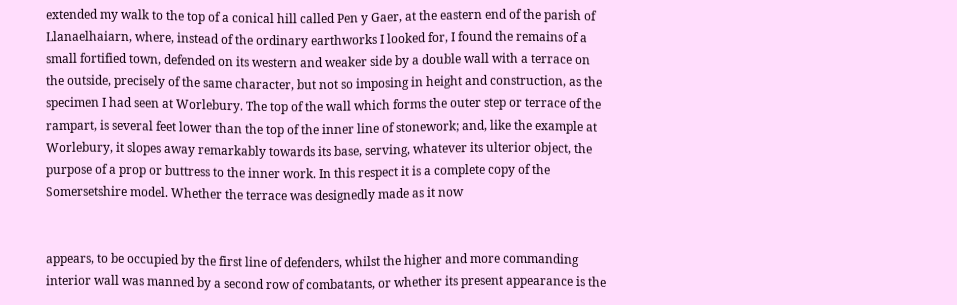extended my walk to the top of a conical hill called Pen y Gaer, at the eastern end of the parish of Llanaelhaiarn, where, instead of the ordinary earthworks I looked for, I found the remains of a small fortified town, defended on its western and weaker side by a double wall with a terrace on the outside, precisely of the same character, but not so imposing in height and construction, as the specimen I had seen at Worlebury. The top of the wall which forms the outer step or terrace of the rampart, is several feet lower than the top of the inner line of stonework; and, like the example at Worlebury, it slopes away remarkably towards its base, serving, whatever its ulterior object, the purpose of a prop or buttress to the inner work. In this respect it is a complete copy of the Somersetshire model. Whether the terrace was designedly made as it now


appears, to be occupied by the first line of defenders, whilst the higher and more commanding interior wall was manned by a second row of combatants, or whether its present appearance is the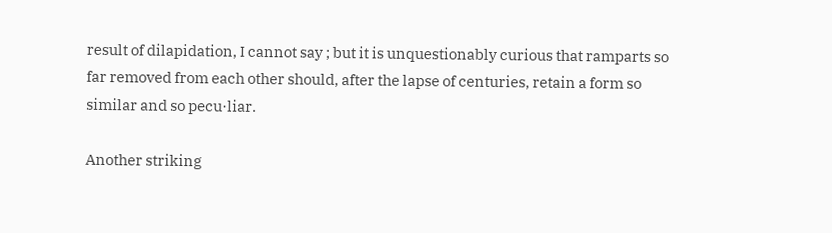result of dilapidation, I cannot say ; but it is unquestionably curious that ramparts so far removed from each other should, after the lapse of centuries, retain a form so similar and so pecu·liar.

Another striking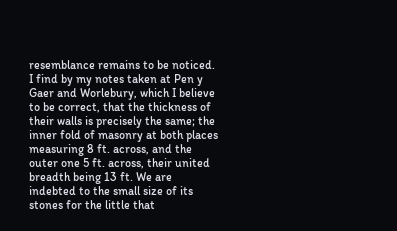resemblance remains to be noticed. I find by my notes taken at Pen y Gaer and Worlebury, which I believe to be correct, that the thickness of their walls is precisely the same; the inner fold of masonry at both places measuring 8 ft. across, and the outer one 5 ft. across, their united breadth being 13 ft. We are indebted to the small size of its stones for the little that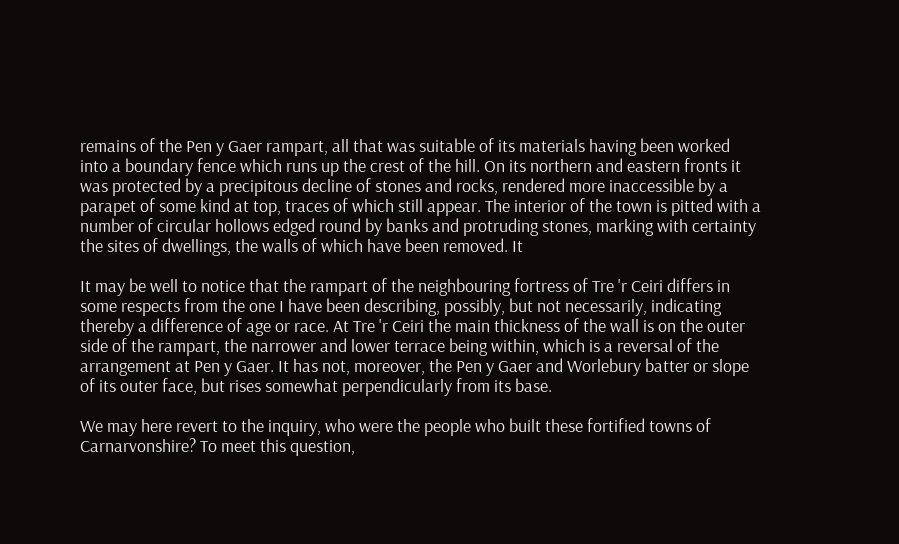remains of the Pen y Gaer rampart, all that was suitable of its materials having been worked into a boundary fence which runs up the crest of the hill. On its northern and eastern fronts it was protected by a precipitous decline of stones and rocks, rendered more inaccessible by a parapet of some kind at top, traces of which still appear. The interior of the town is pitted with a number of circular hollows edged round by banks and protruding stones, marking with certainty the sites of dwellings, the walls of which have been removed. It

It may be well to notice that the rampart of the neighbouring fortress of Tre 'r Ceiri differs in some respects from the one I have been describing, possibly, but not necessarily, indicating thereby a difference of age or race. At Tre 'r Ceiri the main thickness of the wall is on the outer side of the rampart, the narrower and lower terrace being within, which is a reversal of the arrangement at Pen y Gaer. It has not, moreover, the Pen y Gaer and Worlebury batter or slope of its outer face, but rises somewhat perpendicularly from its base.

We may here revert to the inquiry, who were the people who built these fortified towns of Carnarvonshire? To meet this question,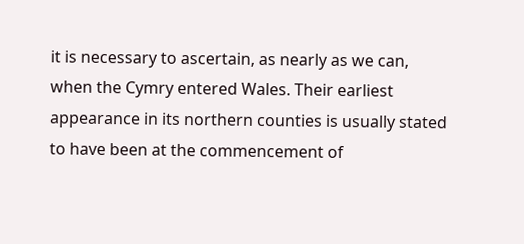it is necessary to ascertain, as nearly as we can, when the Cymry entered Wales. Their earliest appearance in its northern counties is usually stated to have been at the commencement of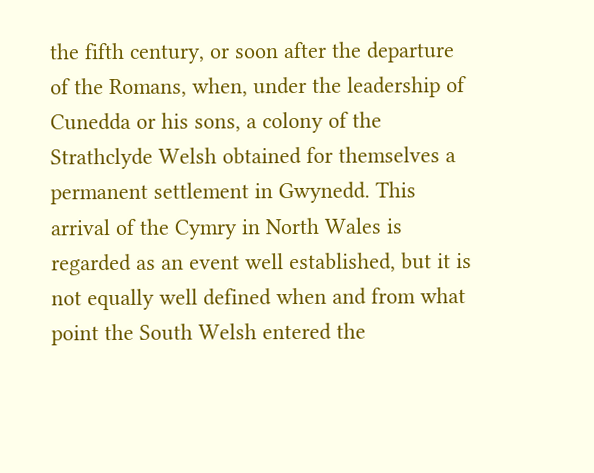the fifth century, or soon after the departure of the Romans, when, under the leadership of Cunedda or his sons, a colony of the Strathclyde Welsh obtained for themselves a permanent settlement in Gwynedd. This arrival of the Cymry in North Wales is regarded as an event well established, but it is not equally well defined when and from what point the South Welsh entered the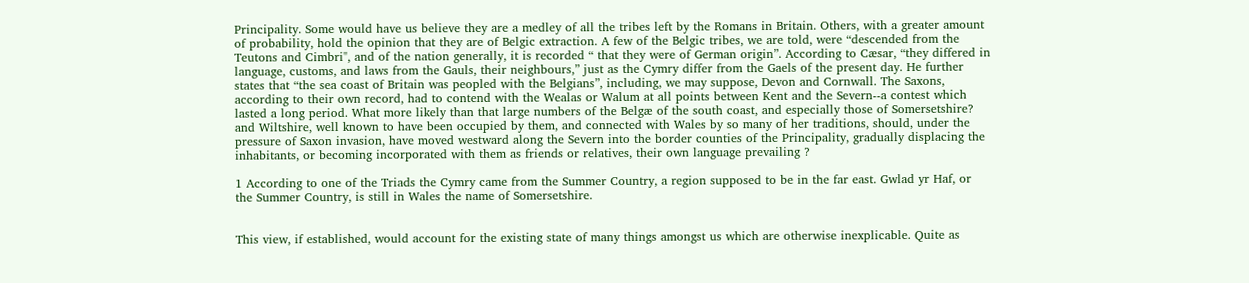Principality. Some would have us believe they are a medley of all the tribes left by the Romans in Britain. Others, with a greater amount of probability, hold the opinion that they are of Belgic extraction. A few of the Belgic tribes, we are told, were “descended from the Teutons and Cimbri", and of the nation generally, it is recorded “ that they were of German origin”. According to Cæsar, “they differed in language, customs, and laws from the Gauls, their neighbours,” just as the Cymry differ from the Gaels of the present day. He further states that “the sea coast of Britain was peopled with the Belgians”, including, we may suppose, Devon and Cornwall. The Saxons, according to their own record, had to contend with the Wealas or Walum at all points between Kent and the Severn--a contest which lasted a long period. What more likely than that large numbers of the Belgæ of the south coast, and especially those of Somersetshire? and Wiltshire, well known to have been occupied by them, and connected with Wales by so many of her traditions, should, under the pressure of Saxon invasion, have moved westward along the Severn into the border counties of the Principality, gradually displacing the inhabitants, or becoming incorporated with them as friends or relatives, their own language prevailing ?

1 According to one of the Triads the Cymry came from the Summer Country, a region supposed to be in the far east. Gwlad yr Haf, or the Summer Country, is still in Wales the name of Somersetshire.


This view, if established, would account for the existing state of many things amongst us which are otherwise inexplicable. Quite as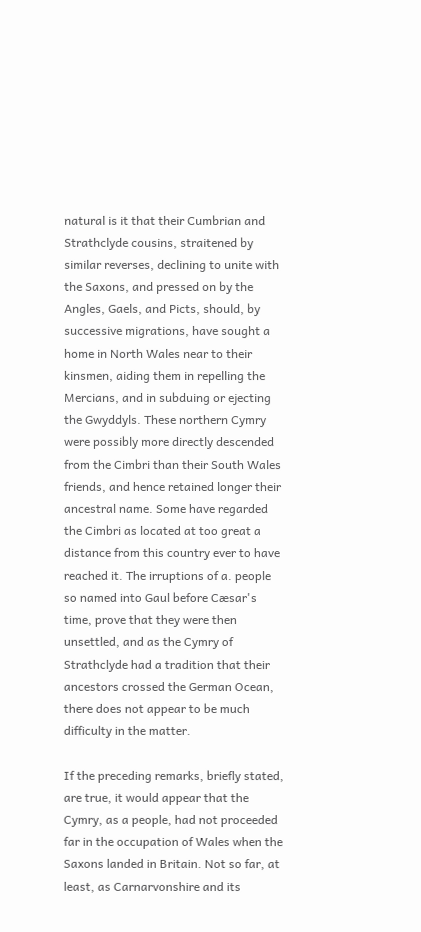natural is it that their Cumbrian and Strathclyde cousins, straitened by similar reverses, declining to unite with the Saxons, and pressed on by the Angles, Gaels, and Picts, should, by successive migrations, have sought a home in North Wales near to their kinsmen, aiding them in repelling the Mercians, and in subduing or ejecting the Gwyddyls. These northern Cymry were possibly more directly descended from the Cimbri than their South Wales friends, and hence retained longer their ancestral name. Some have regarded the Cimbri as located at too great a distance from this country ever to have reached it. The irruptions of a. people so named into Gaul before Cæsar's time, prove that they were then unsettled, and as the Cymry of Strathclyde had a tradition that their ancestors crossed the German Ocean, there does not appear to be much difficulty in the matter.

If the preceding remarks, briefly stated, are true, it would appear that the Cymry, as a people, had not proceeded far in the occupation of Wales when the Saxons landed in Britain. Not so far, at least, as Carnarvonshire and its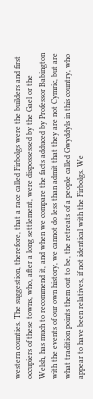western counties. The suggestion, therefore, that a race called Firbolgs were the builders and first occupiers of these towns, who, after a long settlement, were dispossessed by the Gael or the Welsh, has much to recommend it, and when we compare the facts adduced by Professor Babington with the events of our own history, we cannot do less than admit that they are not Cymric, but are what tradition points them out to be, the retreats of a people called Gwyddyls in this country, who appear to have been relatives, if not identical with the Firbolgs. We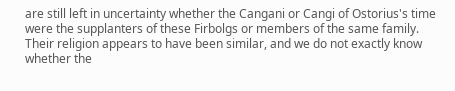are still left in uncertainty whether the Cangani or Cangi of Ostorius's time were the supplanters of these Firbolgs or members of the same family. Their religion appears to have been similar, and we do not exactly know whether the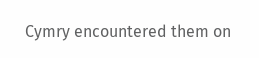Cymry encountered them on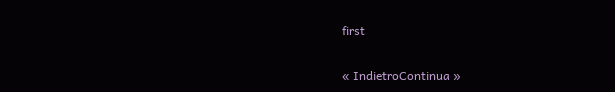first

« IndietroContinua »